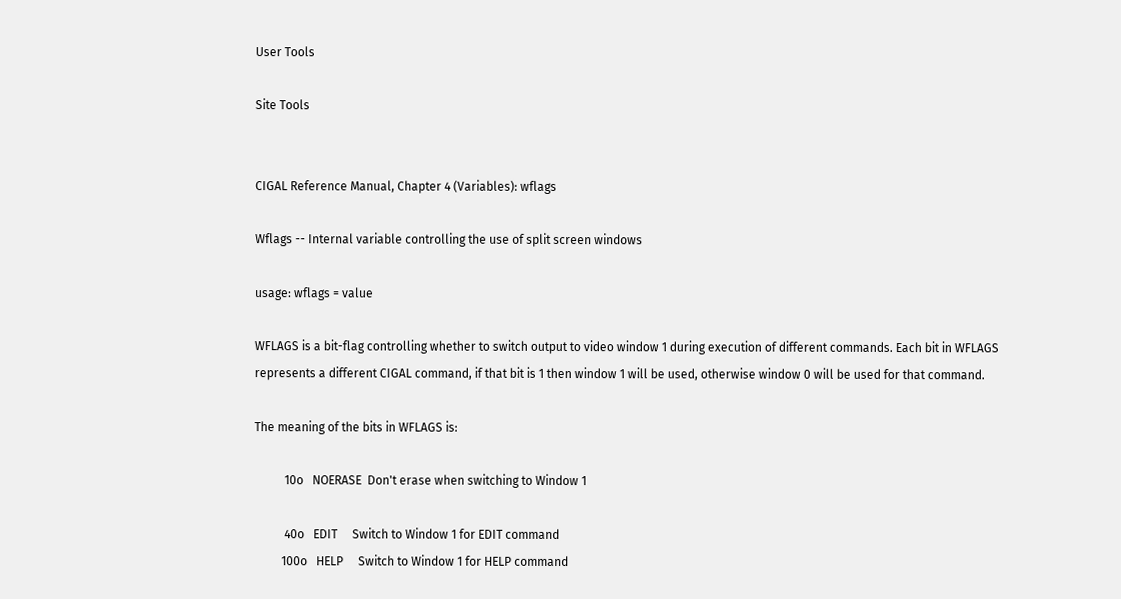User Tools

Site Tools


CIGAL Reference Manual, Chapter 4 (Variables): wflags

Wflags -- Internal variable controlling the use of split screen windows

usage: wflags = value

WFLAGS is a bit-flag controlling whether to switch output to video window 1 during execution of different commands. Each bit in WFLAGS represents a different CIGAL command, if that bit is 1 then window 1 will be used, otherwise window 0 will be used for that command.

The meaning of the bits in WFLAGS is:

          10o   NOERASE  Don't erase when switching to Window 1

          40o   EDIT     Switch to Window 1 for EDIT command
         100o   HELP     Switch to Window 1 for HELP command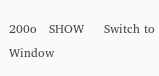200o   SHOW     Switch to Window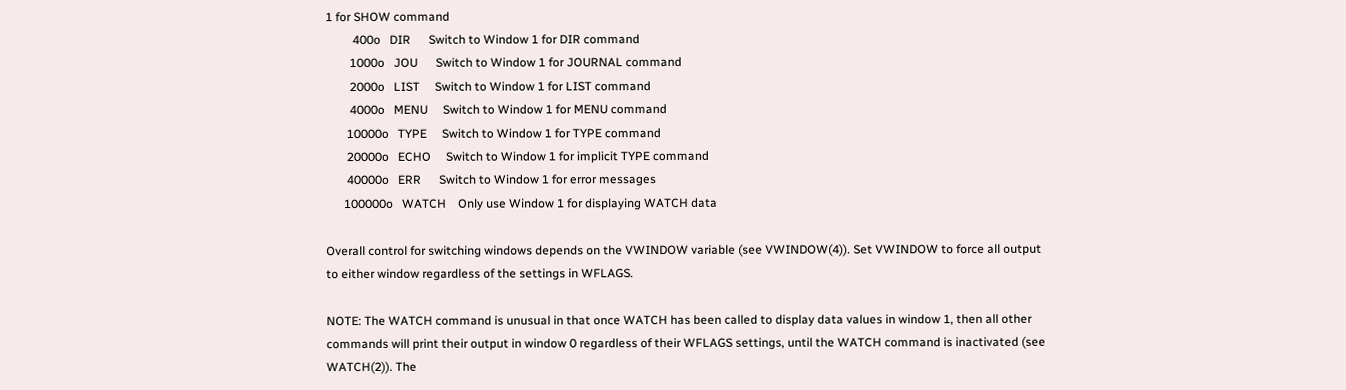1 for SHOW command
         400o   DIR      Switch to Window 1 for DIR command
        1000o   JOU      Switch to Window 1 for JOURNAL command
        2000o   LIST     Switch to Window 1 for LIST command
        4000o   MENU     Switch to Window 1 for MENU command
       10000o   TYPE     Switch to Window 1 for TYPE command
       20000o   ECHO     Switch to Window 1 for implicit TYPE command
       40000o   ERR      Switch to Window 1 for error messages
      100000o   WATCH    Only use Window 1 for displaying WATCH data

Overall control for switching windows depends on the VWINDOW variable (see VWINDOW(4)). Set VWINDOW to force all output to either window regardless of the settings in WFLAGS.

NOTE: The WATCH command is unusual in that once WATCH has been called to display data values in window 1, then all other commands will print their output in window 0 regardless of their WFLAGS settings, until the WATCH command is inactivated (see WATCH(2)). The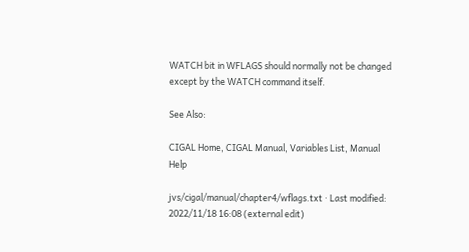WATCH bit in WFLAGS should normally not be changed except by the WATCH command itself.

See Also:

CIGAL Home, CIGAL Manual, Variables List, Manual Help

jvs/cigal/manual/chapter4/wflags.txt · Last modified: 2022/11/18 16:08 (external edit)